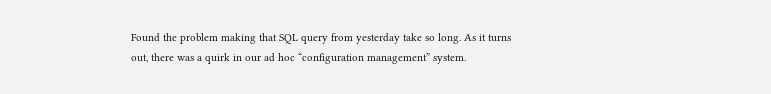Found the problem making that SQL query from yesterday take so long. As it turns out, there was a quirk in our ad hoc “configuration management” system.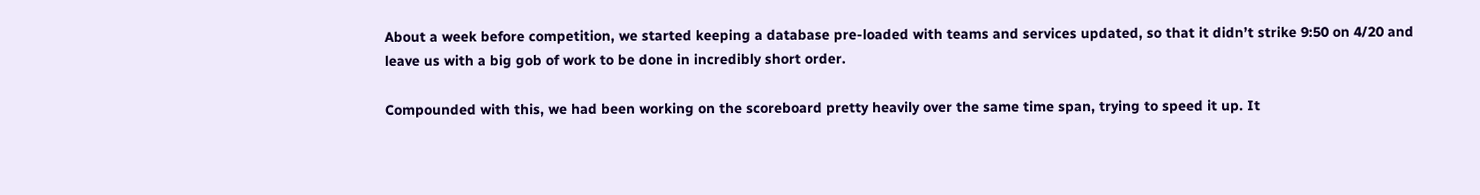About a week before competition, we started keeping a database pre-loaded with teams and services updated, so that it didn’t strike 9:50 on 4/20 and leave us with a big gob of work to be done in incredibly short order.

Compounded with this, we had been working on the scoreboard pretty heavily over the same time span, trying to speed it up. It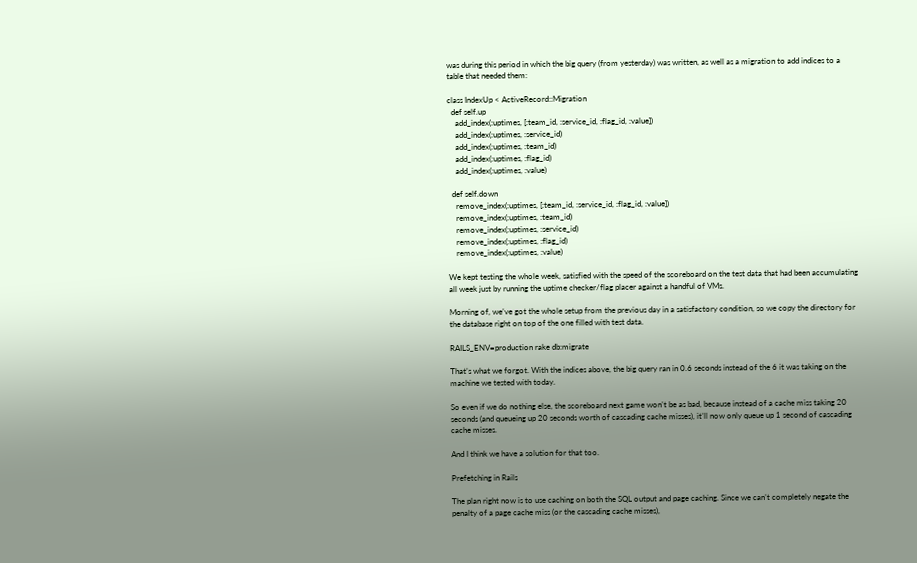was during this period in which the big query (from yesterday) was written, as well as a migration to add indices to a table that needed them:

class IndexUp < ActiveRecord::Migration
  def self.up
    add_index(:uptimes, [:team_id, :service_id, :flag_id, :value])
    add_index(:uptimes, :service_id)
    add_index(:uptimes, :team_id)
    add_index(:uptimes, :flag_id)
    add_index(:uptimes, :value)

  def self.down
    remove_index(:uptimes, [:team_id, :service_id, :flag_id, :value])
    remove_index(:uptimes, :team_id)
    remove_index(:uptimes, :service_id)
    remove_index(:uptimes, :flag_id)
    remove_index(:uptimes, :value)

We kept testing the whole week, satisfied with the speed of the scoreboard on the test data that had been accumulating all week just by running the uptime checker/flag placer against a handful of VMs.

Morning of, we’ve got the whole setup from the previous day in a satisfactory condition, so we copy the directory for the database right on top of the one filled with test data.

RAILS_ENV=production rake db:migrate

That’s what we forgot. With the indices above, the big query ran in 0.6 seconds instead of the 6 it was taking on the machine we tested with today.

So even if we do nothing else, the scoreboard next game won’t be as bad, because instead of a cache miss taking 20 seconds (and queueing up 20 seconds worth of cascading cache misses), it’ll now only queue up 1 second of cascading cache misses.

And I think we have a solution for that too.

Prefetching in Rails

The plan right now is to use caching on both the SQL output and page caching. Since we can’t completely negate the penalty of a page cache miss (or the cascading cache misses),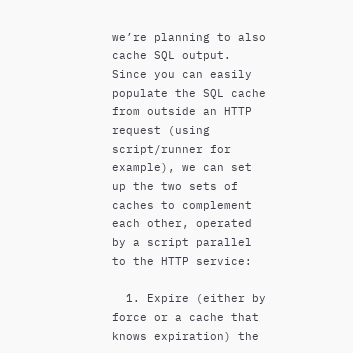we’re planning to also cache SQL output. Since you can easily populate the SQL cache from outside an HTTP request (using script/runner for example), we can set up the two sets of caches to complement each other, operated by a script parallel to the HTTP service:

  1. Expire (either by force or a cache that knows expiration) the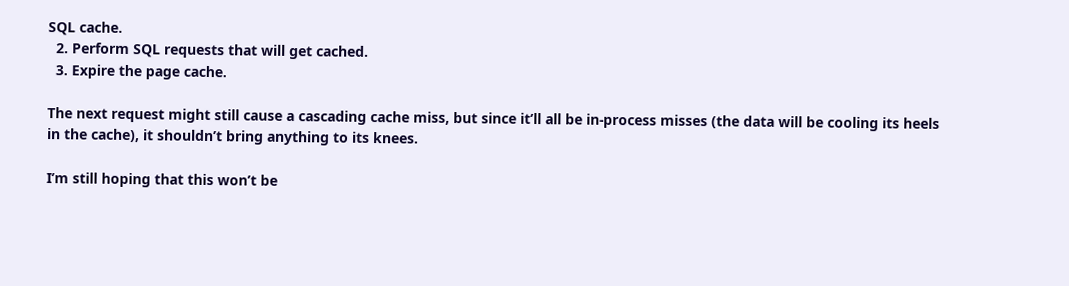SQL cache.
  2. Perform SQL requests that will get cached.
  3. Expire the page cache.

The next request might still cause a cascading cache miss, but since it’ll all be in-process misses (the data will be cooling its heels in the cache), it shouldn’t bring anything to its knees.

I’m still hoping that this won’t be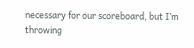necessary for our scoreboard, but I’m throwing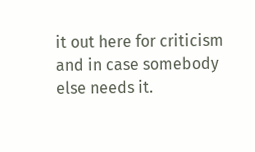it out here for criticism and in case somebody else needs it.